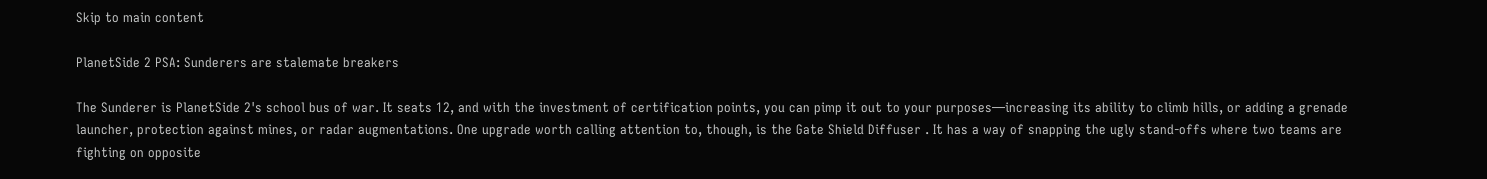Skip to main content

PlanetSide 2 PSA: Sunderers are stalemate breakers

The Sunderer is PlanetSide 2's school bus of war. It seats 12, and with the investment of certification points, you can pimp it out to your purposes—increasing its ability to climb hills, or adding a grenade launcher, protection against mines, or radar augmentations. One upgrade worth calling attention to, though, is the Gate Shield Diffuser . It has a way of snapping the ugly stand-offs where two teams are fighting on opposite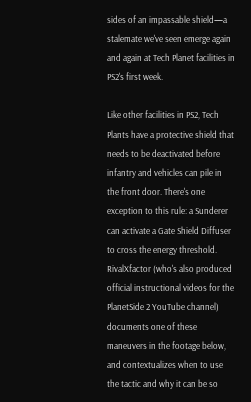sides of an impassable shield—a stalemate we've seen emerge again and again at Tech Planet facilities in PS2's first week.

Like other facilities in PS2, Tech Plants have a protective shield that needs to be deactivated before infantry and vehicles can pile in the front door. There's one exception to this rule: a Sunderer can activate a Gate Shield Diffuser to cross the energy threshold. RivalXfactor (who's also produced official instructional videos for the PlanetSide 2 YouTube channel) documents one of these maneuvers in the footage below, and contextualizes when to use the tactic and why it can be so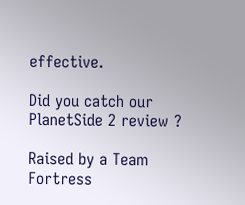effective.

Did you catch our PlanetSide 2 review ?

Raised by a Team Fortress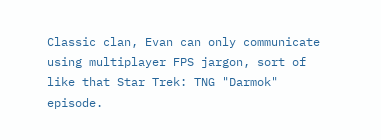Classic clan, Evan can only communicate using multiplayer FPS jargon, sort of like that Star Trek: TNG "Darmok" episode.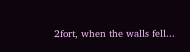2fort, when the walls fell...